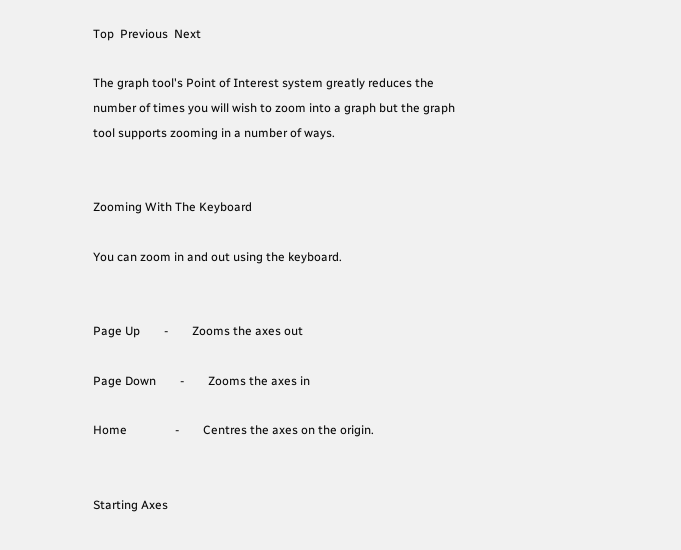Top  Previous  Next

The graph tool's Point of Interest system greatly reduces the number of times you will wish to zoom into a graph but the graph tool supports zooming in a number of ways.


Zooming With The Keyboard

You can zoom in and out using the keyboard.


Page Up        -        Zooms the axes out

Page Down        -        Zooms the axes in

Home                -        Centres the axes on the origin.


Starting Axes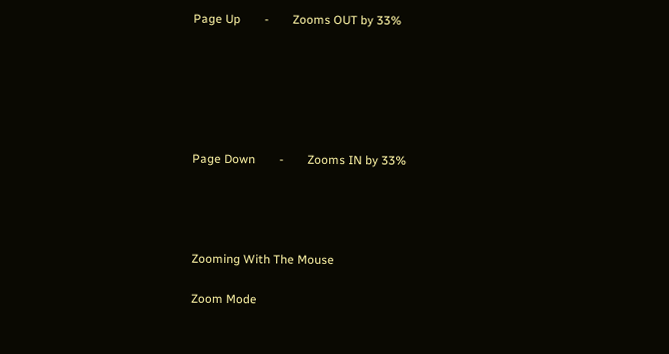Page Up        -        Zooms OUT by 33%






Page Down        -        Zooms IN by 33%




Zooming With The Mouse

Zoom Mode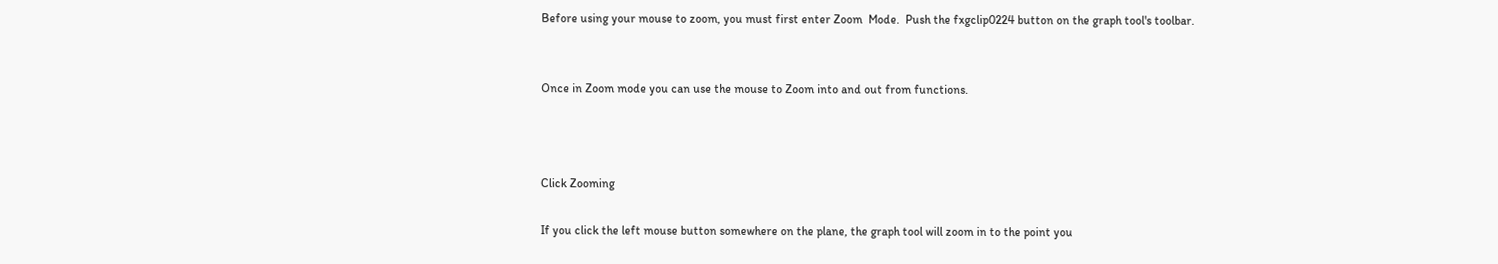Before using your mouse to zoom, you must first enter Zoom  Mode.  Push the fxgclip0224 button on the graph tool's toolbar.


Once in Zoom mode you can use the mouse to Zoom into and out from functions.



Click Zooming

If you click the left mouse button somewhere on the plane, the graph tool will zoom in to the point you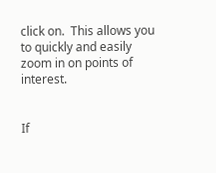click on.  This allows you to quickly and easily zoom in on points of interest.


If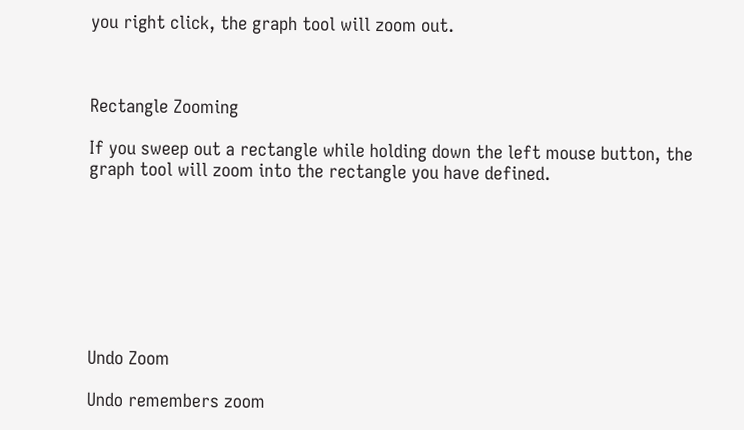you right click, the graph tool will zoom out.



Rectangle Zooming

If you sweep out a rectangle while holding down the left mouse button, the graph tool will zoom into the rectangle you have defined.








Undo Zoom

Undo remembers zoom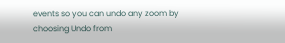events so you can undo any zoom by choosing Undo from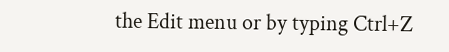the Edit menu or by typing Ctrl+Z